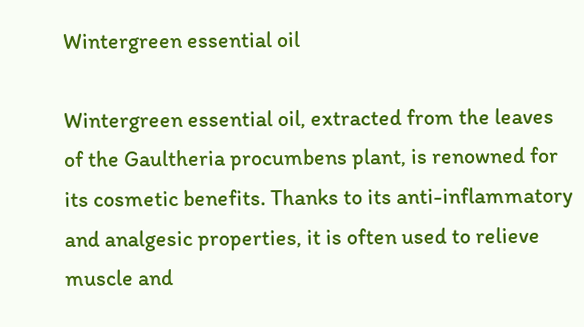Wintergreen essential oil

Wintergreen essential oil, extracted from the leaves of the Gaultheria procumbens plant, is renowned for its cosmetic benefits. Thanks to its anti-inflammatory and analgesic properties, it is often used to relieve muscle and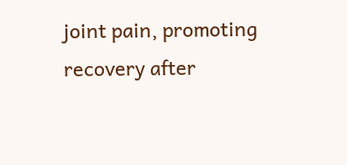joint pain, promoting recovery after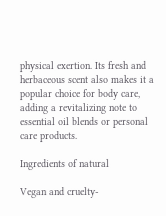physical exertion. Its fresh and herbaceous scent also makes it a popular choice for body care, adding a revitalizing note to essential oil blends or personal care products.

Ingredients of natural

Vegan and cruelty-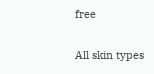free

All skin types